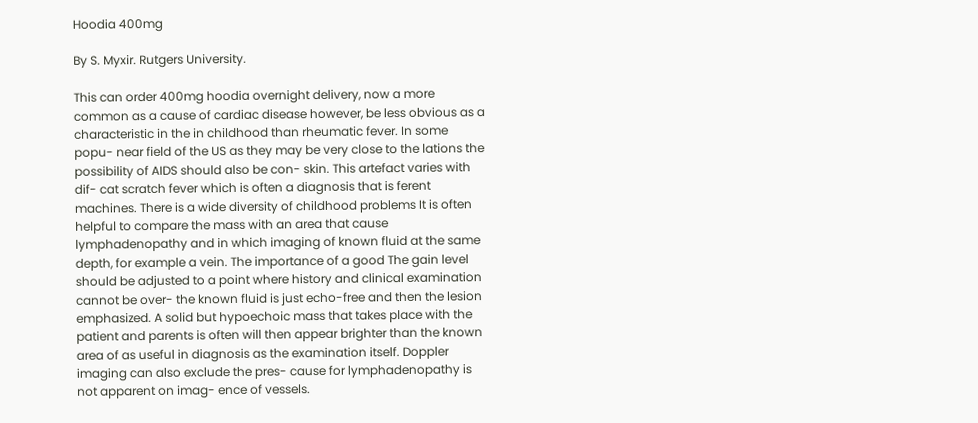Hoodia 400mg

By S. Myxir. Rutgers University.

This can order 400mg hoodia overnight delivery, now a more common as a cause of cardiac disease however, be less obvious as a characteristic in the in childhood than rheumatic fever. In some popu- near field of the US as they may be very close to the lations the possibility of AIDS should also be con- skin. This artefact varies with dif- cat scratch fever which is often a diagnosis that is ferent machines. There is a wide diversity of childhood problems It is often helpful to compare the mass with an area that cause lymphadenopathy and in which imaging of known fluid at the same depth, for example a vein. The importance of a good The gain level should be adjusted to a point where history and clinical examination cannot be over- the known fluid is just echo-free and then the lesion emphasized. A solid but hypoechoic mass that takes place with the patient and parents is often will then appear brighter than the known area of as useful in diagnosis as the examination itself. Doppler imaging can also exclude the pres- cause for lymphadenopathy is not apparent on imag- ence of vessels.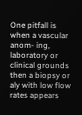One pitfall is when a vascular anom- ing, laboratory or clinical grounds then a biopsy or aly with low flow rates appears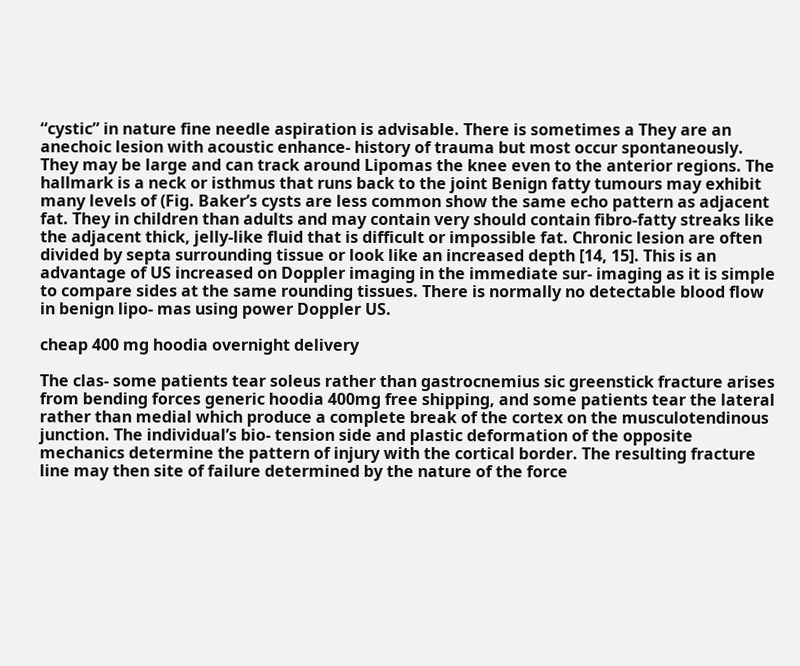“cystic” in nature fine needle aspiration is advisable. There is sometimes a They are an anechoic lesion with acoustic enhance- history of trauma but most occur spontaneously. They may be large and can track around Lipomas the knee even to the anterior regions. The hallmark is a neck or isthmus that runs back to the joint Benign fatty tumours may exhibit many levels of (Fig. Baker’s cysts are less common show the same echo pattern as adjacent fat. They in children than adults and may contain very should contain fibro-fatty streaks like the adjacent thick, jelly-like fluid that is difficult or impossible fat. Chronic lesion are often divided by septa surrounding tissue or look like an increased depth [14, 15]. This is an advantage of US increased on Doppler imaging in the immediate sur- imaging as it is simple to compare sides at the same rounding tissues. There is normally no detectable blood flow in benign lipo- mas using power Doppler US.

cheap 400 mg hoodia overnight delivery

The clas- some patients tear soleus rather than gastrocnemius sic greenstick fracture arises from bending forces generic hoodia 400mg free shipping, and some patients tear the lateral rather than medial which produce a complete break of the cortex on the musculotendinous junction. The individual’s bio- tension side and plastic deformation of the opposite mechanics determine the pattern of injury with the cortical border. The resulting fracture line may then site of failure determined by the nature of the force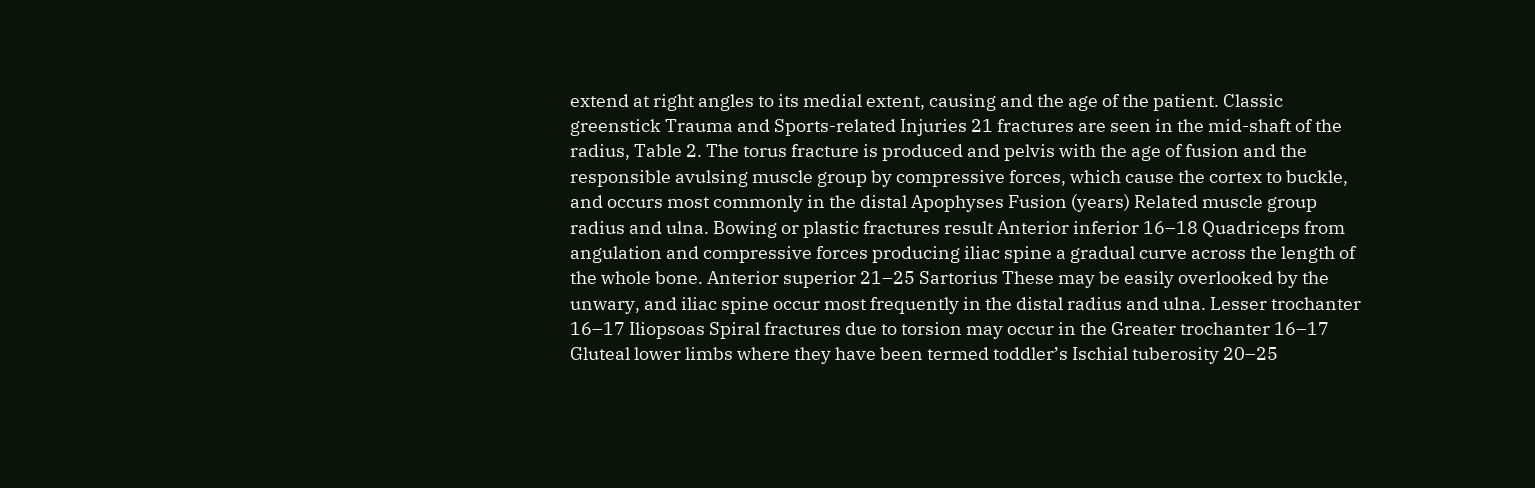extend at right angles to its medial extent, causing and the age of the patient. Classic greenstick Trauma and Sports-related Injuries 21 fractures are seen in the mid-shaft of the radius, Table 2. The torus fracture is produced and pelvis with the age of fusion and the responsible avulsing muscle group by compressive forces, which cause the cortex to buckle, and occurs most commonly in the distal Apophyses Fusion (years) Related muscle group radius and ulna. Bowing or plastic fractures result Anterior inferior 16–18 Quadriceps from angulation and compressive forces producing iliac spine a gradual curve across the length of the whole bone. Anterior superior 21–25 Sartorius These may be easily overlooked by the unwary, and iliac spine occur most frequently in the distal radius and ulna. Lesser trochanter 16–17 Iliopsoas Spiral fractures due to torsion may occur in the Greater trochanter 16–17 Gluteal lower limbs where they have been termed toddler’s Ischial tuberosity 20–25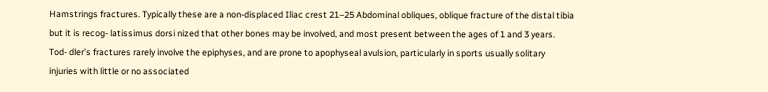Hamstrings fractures. Typically these are a non-displaced Iliac crest 21–25 Abdominal obliques, oblique fracture of the distal tibia but it is recog- latissimus dorsi nized that other bones may be involved, and most present between the ages of 1 and 3 years. Tod- dler’s fractures rarely involve the epiphyses, and are prone to apophyseal avulsion, particularly in sports usually solitary injuries with little or no associated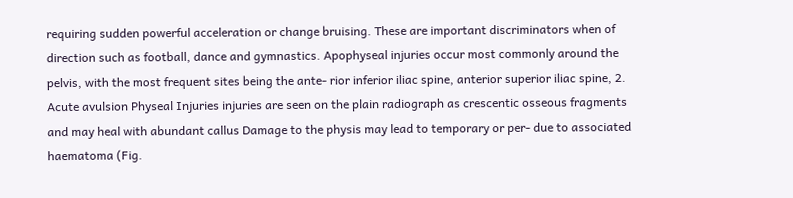requiring sudden powerful acceleration or change bruising. These are important discriminators when of direction such as football, dance and gymnastics. Apophyseal injuries occur most commonly around the pelvis, with the most frequent sites being the ante- rior inferior iliac spine, anterior superior iliac spine, 2. Acute avulsion Physeal Injuries injuries are seen on the plain radiograph as crescentic osseous fragments and may heal with abundant callus Damage to the physis may lead to temporary or per- due to associated haematoma (Fig.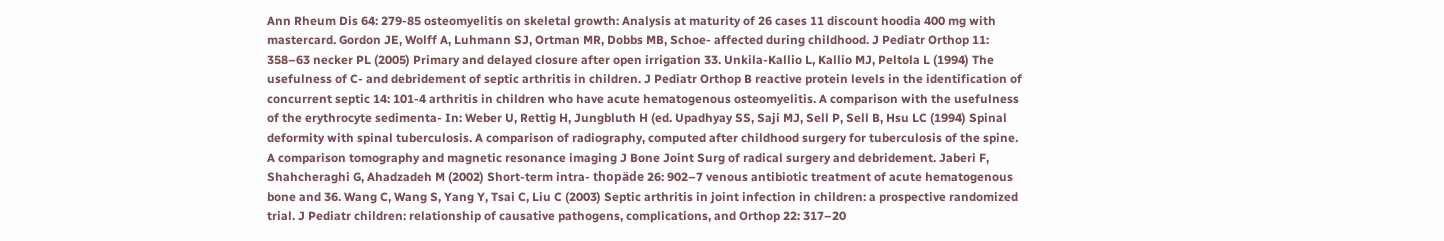Ann Rheum Dis 64: 279-85 osteomyelitis on skeletal growth: Analysis at maturity of 26 cases 11 discount hoodia 400 mg with mastercard. Gordon JE, Wolff A, Luhmann SJ, Ortman MR, Dobbs MB, Schoe- affected during childhood. J Pediatr Orthop 11: 358–63 necker PL (2005) Primary and delayed closure after open irrigation 33. Unkila-Kallio L, Kallio MJ, Peltola L (1994) The usefulness of C- and debridement of septic arthritis in children. J Pediatr Orthop B reactive protein levels in the identification of concurrent septic 14: 101-4 arthritis in children who have acute hematogenous osteomyelitis. A comparison with the usefulness of the erythrocyte sedimenta- In: Weber U, Rettig H, Jungbluth H (ed. Upadhyay SS, Saji MJ, Sell P, Sell B, Hsu LC (1994) Spinal deformity with spinal tuberculosis. A comparison of radiography, computed after childhood surgery for tuberculosis of the spine. A comparison tomography and magnetic resonance imaging J Bone Joint Surg of radical surgery and debridement. Jaberi F, Shahcheraghi G, Ahadzadeh M (2002) Short-term intra- thopäde 26: 902–7 venous antibiotic treatment of acute hematogenous bone and 36. Wang C, Wang S, Yang Y, Tsai C, Liu C (2003) Septic arthritis in joint infection in children: a prospective randomized trial. J Pediatr children: relationship of causative pathogens, complications, and Orthop 22: 317–20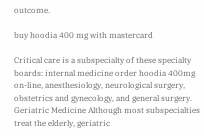outcome.

buy hoodia 400 mg with mastercard

Critical care is a subspecialty of these specialty boards: internal medicine order hoodia 400mg on-line, anesthesiology, neurological surgery, obstetrics and gynecology, and general surgery. Geriatric Medicine Although most subspecialties treat the elderly, geriatric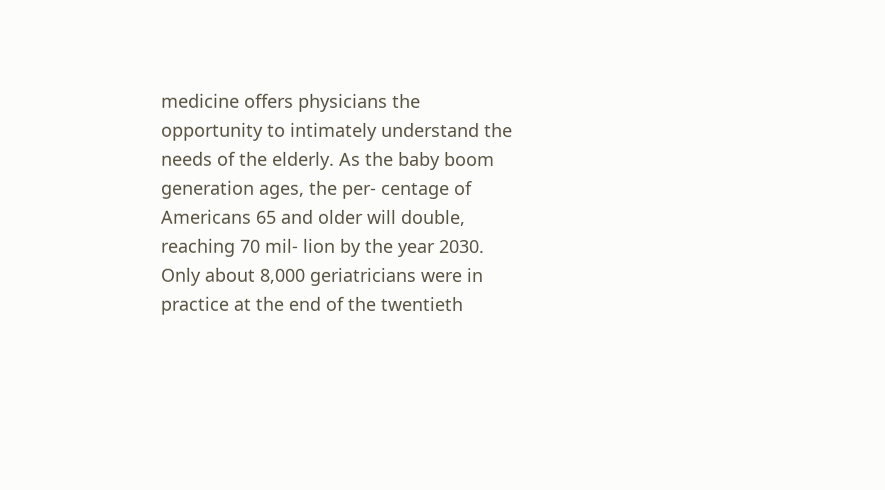medicine offers physicians the opportunity to intimately understand the needs of the elderly. As the baby boom generation ages, the per- centage of Americans 65 and older will double, reaching 70 mil- lion by the year 2030. Only about 8,000 geriatricians were in practice at the end of the twentieth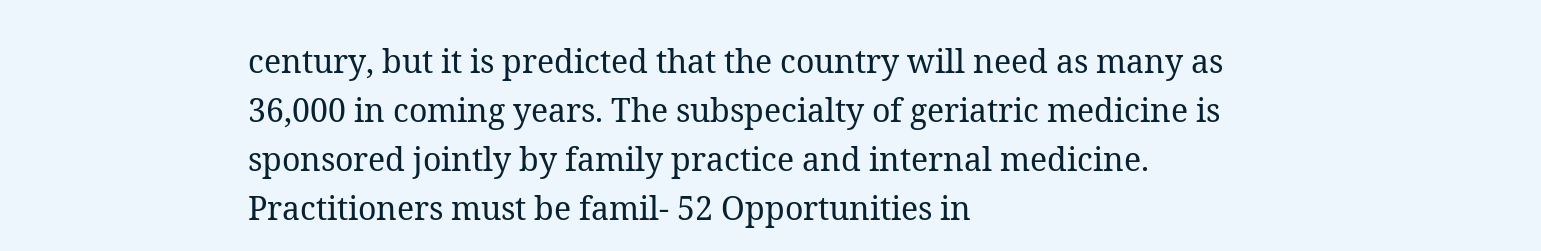century, but it is predicted that the country will need as many as 36,000 in coming years. The subspecialty of geriatric medicine is sponsored jointly by family practice and internal medicine. Practitioners must be famil- 52 Opportunities in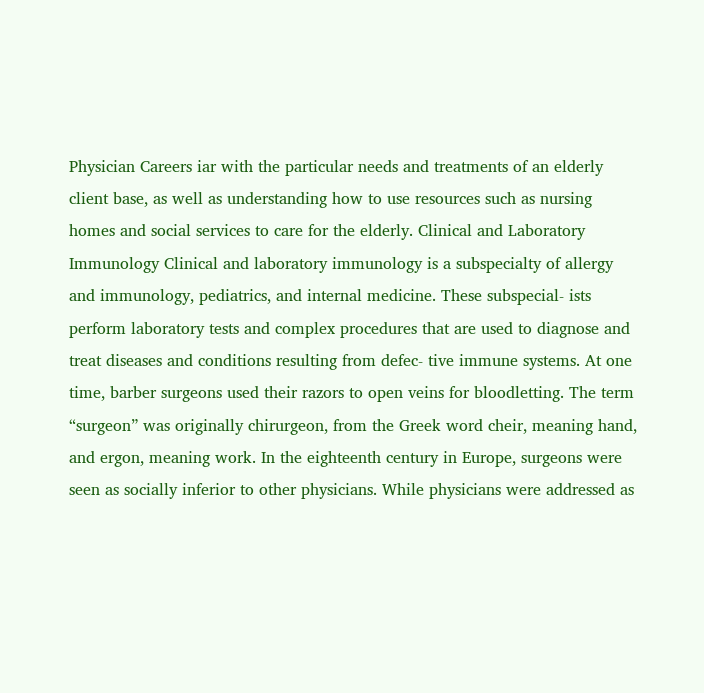Physician Careers iar with the particular needs and treatments of an elderly client base, as well as understanding how to use resources such as nursing homes and social services to care for the elderly. Clinical and Laboratory Immunology Clinical and laboratory immunology is a subspecialty of allergy and immunology, pediatrics, and internal medicine. These subspecial- ists perform laboratory tests and complex procedures that are used to diagnose and treat diseases and conditions resulting from defec- tive immune systems. At one time, barber surgeons used their razors to open veins for bloodletting. The term “surgeon” was originally chirurgeon, from the Greek word cheir, meaning hand, and ergon, meaning work. In the eighteenth century in Europe, surgeons were seen as socially inferior to other physicians. While physicians were addressed as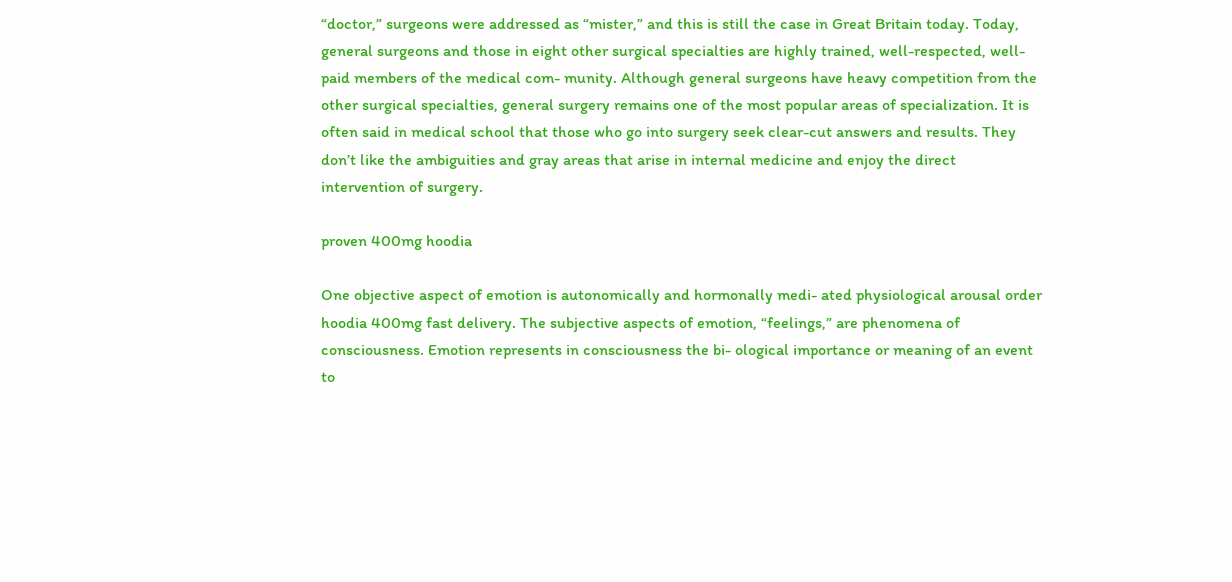“doctor,” surgeons were addressed as “mister,” and this is still the case in Great Britain today. Today, general surgeons and those in eight other surgical specialties are highly trained, well-respected, well-paid members of the medical com- munity. Although general surgeons have heavy competition from the other surgical specialties, general surgery remains one of the most popular areas of specialization. It is often said in medical school that those who go into surgery seek clear-cut answers and results. They don’t like the ambiguities and gray areas that arise in internal medicine and enjoy the direct intervention of surgery.

proven 400mg hoodia

One objective aspect of emotion is autonomically and hormonally medi- ated physiological arousal order hoodia 400mg fast delivery. The subjective aspects of emotion, “feelings,” are phenomena of consciousness. Emotion represents in consciousness the bi- ological importance or meaning of an event to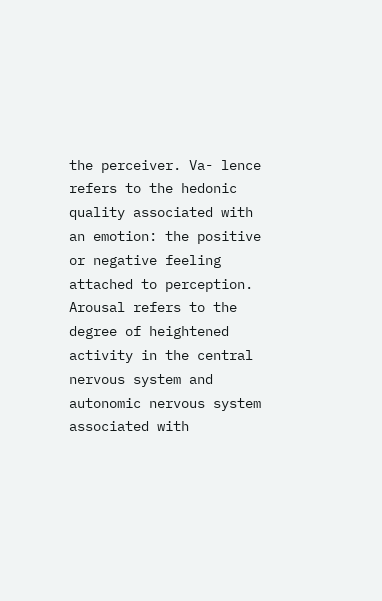the perceiver. Va- lence refers to the hedonic quality associated with an emotion: the positive or negative feeling attached to perception. Arousal refers to the degree of heightened activity in the central nervous system and autonomic nervous system associated with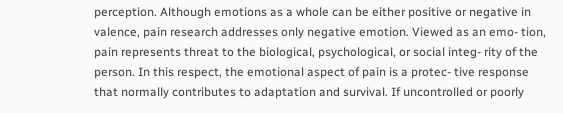perception. Although emotions as a whole can be either positive or negative in valence, pain research addresses only negative emotion. Viewed as an emo- tion, pain represents threat to the biological, psychological, or social integ- rity of the person. In this respect, the emotional aspect of pain is a protec- tive response that normally contributes to adaptation and survival. If uncontrolled or poorly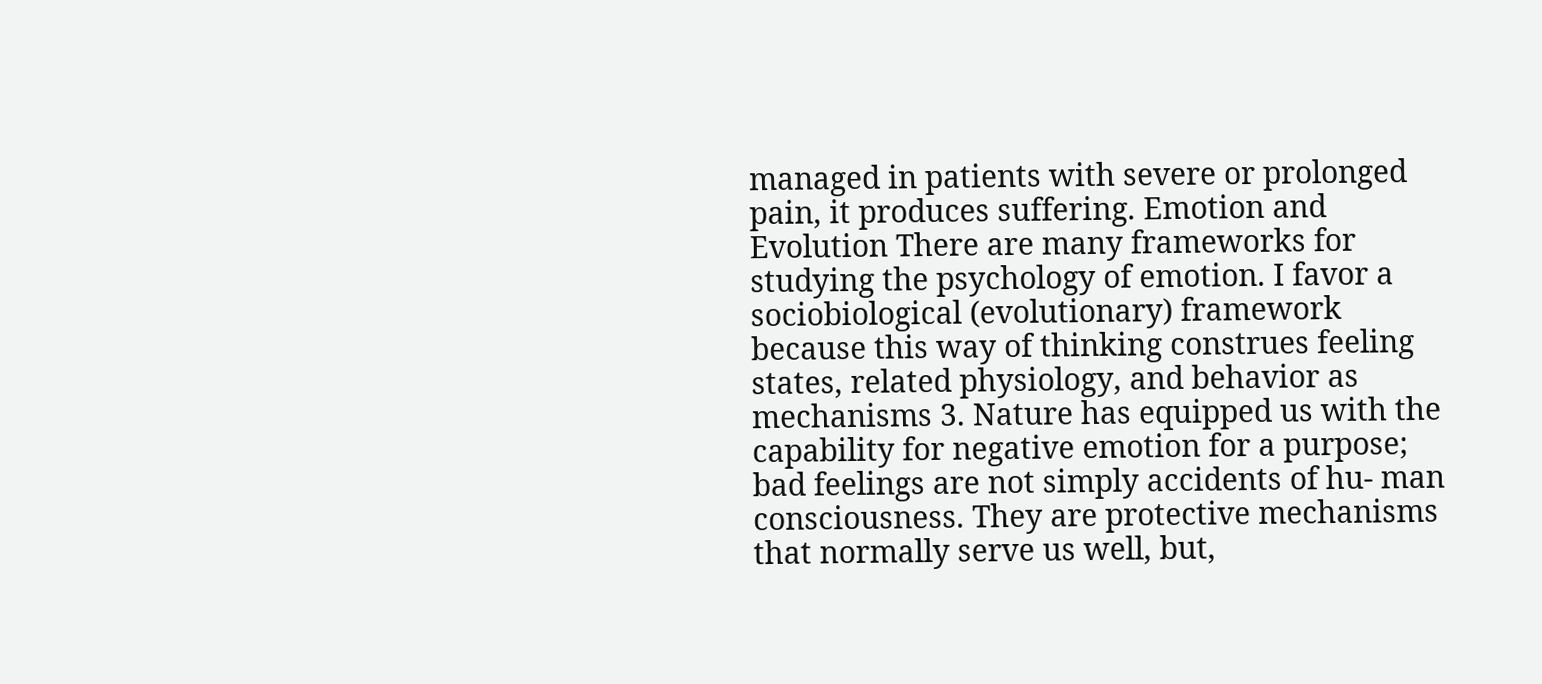managed in patients with severe or prolonged pain, it produces suffering. Emotion and Evolution There are many frameworks for studying the psychology of emotion. I favor a sociobiological (evolutionary) framework because this way of thinking construes feeling states, related physiology, and behavior as mechanisms 3. Nature has equipped us with the capability for negative emotion for a purpose; bad feelings are not simply accidents of hu- man consciousness. They are protective mechanisms that normally serve us well, but,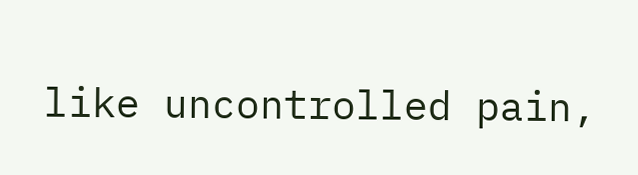like uncontrolled pain,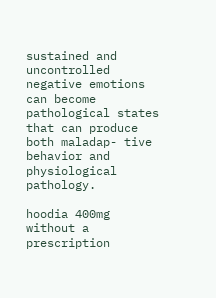sustained and uncontrolled negative emotions can become pathological states that can produce both maladap- tive behavior and physiological pathology.

hoodia 400mg without a prescription